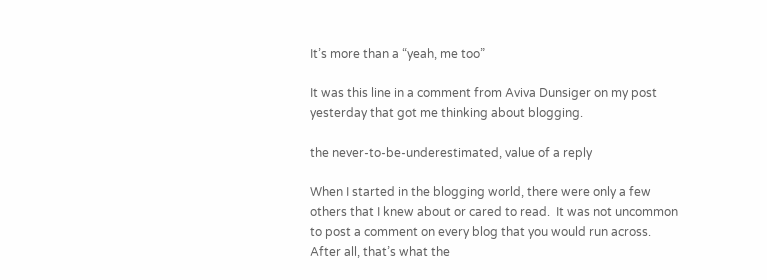It’s more than a “yeah, me too”

It was this line in a comment from Aviva Dunsiger on my post yesterday that got me thinking about blogging.

the never-to-be-underestimated, value of a reply

When I started in the blogging world, there were only a few others that I knew about or cared to read.  It was not uncommon to post a comment on every blog that you would run across.  After all, that’s what the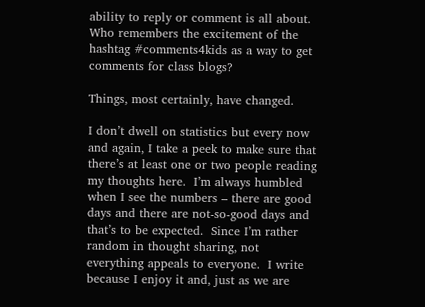ability to reply or comment is all about.  Who remembers the excitement of the hashtag #comments4kids as a way to get comments for class blogs?

Things, most certainly, have changed.

I don’t dwell on statistics but every now and again, I take a peek to make sure that there’s at least one or two people reading my thoughts here.  I’m always humbled when I see the numbers – there are good days and there are not-so-good days and that’s to be expected.  Since I’m rather random in thought sharing, not everything appeals to everyone.  I write because I enjoy it and, just as we are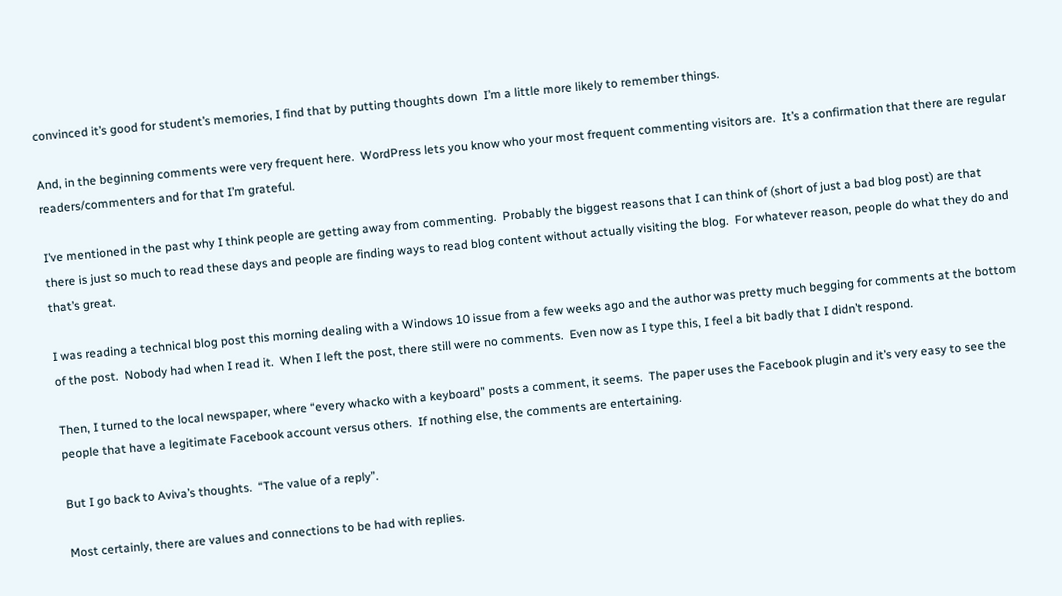convinced it’s good for student’s memories, I find that by putting thoughts down  I’m a little more likely to remember things.

And, in the beginning comments were very frequent here.  WordPress lets you know who your most frequent commenting visitors are.  It’s a confirmation that there are regular readers/commenters and for that I’m grateful.

I’ve mentioned in the past why I think people are getting away from commenting.  Probably the biggest reasons that I can think of (short of just a bad blog post) are that there is just so much to read these days and people are finding ways to read blog content without actually visiting the blog.  For whatever reason, people do what they do and that’s great.

I was reading a technical blog post this morning dealing with a Windows 10 issue from a few weeks ago and the author was pretty much begging for comments at the bottom of the post.  Nobody had when I read it.  When I left the post, there still were no comments.  Even now as I type this, I feel a bit badly that I didn’t respond.

Then, I turned to the local newspaper, where “every whacko with a keyboard” posts a comment, it seems.  The paper uses the Facebook plugin and it’s very easy to see the people that have a legitimate Facebook account versus others.  If nothing else, the comments are entertaining.

But I go back to Aviva’s thoughts.  “The value of a reply”.

Most certainly, there are values and connections to be had with replies.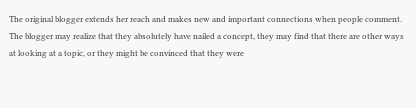The original blogger extends her reach and makes new and important connections when people comment.  The blogger may realize that they absolutely have nailed a concept, they may find that there are other ways at looking at a topic, or they might be convinced that they were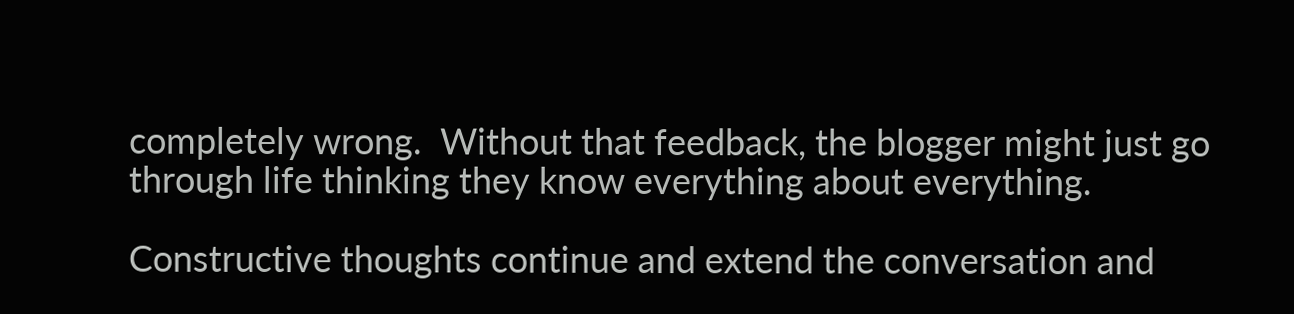completely wrong.  Without that feedback, the blogger might just go through life thinking they know everything about everything.

Constructive thoughts continue and extend the conversation and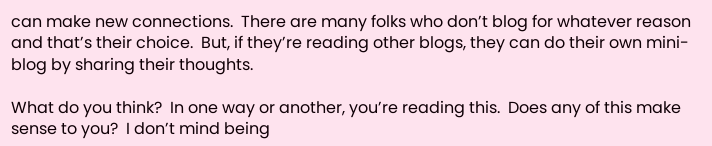can make new connections.  There are many folks who don’t blog for whatever reason and that’s their choice.  But, if they’re reading other blogs, they can do their own mini-blog by sharing their thoughts.

What do you think?  In one way or another, you’re reading this.  Does any of this make sense to you?  I don’t mind being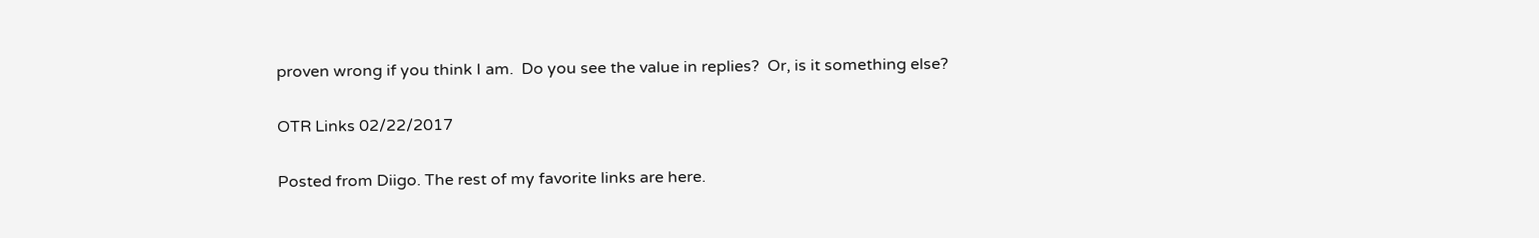proven wrong if you think I am.  Do you see the value in replies?  Or, is it something else?

OTR Links 02/22/2017

Posted from Diigo. The rest of my favorite links are here.